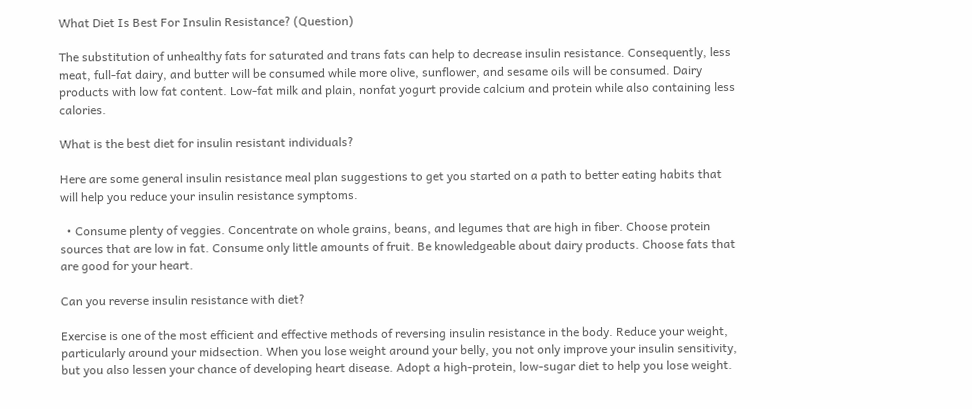What Diet Is Best For Insulin Resistance? (Question)

The substitution of unhealthy fats for saturated and trans fats can help to decrease insulin resistance. Consequently, less meat, full-fat dairy, and butter will be consumed while more olive, sunflower, and sesame oils will be consumed. Dairy products with low fat content. Low-fat milk and plain, nonfat yogurt provide calcium and protein while also containing less calories.

What is the best diet for insulin resistant individuals?

Here are some general insulin resistance meal plan suggestions to get you started on a path to better eating habits that will help you reduce your insulin resistance symptoms.

  • Consume plenty of veggies. Concentrate on whole grains, beans, and legumes that are high in fiber. Choose protein sources that are low in fat. Consume only little amounts of fruit. Be knowledgeable about dairy products. Choose fats that are good for your heart.

Can you reverse insulin resistance with diet?

Exercise is one of the most efficient and effective methods of reversing insulin resistance in the body. Reduce your weight, particularly around your midsection. When you lose weight around your belly, you not only improve your insulin sensitivity, but you also lessen your chance of developing heart disease. Adopt a high-protein, low-sugar diet to help you lose weight.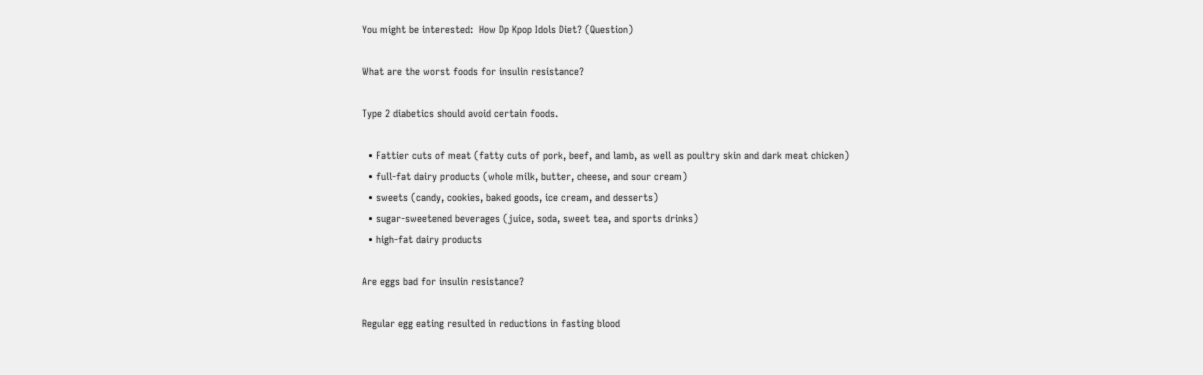You might be interested:  How Dp Kpop Idols Diet? (Question)

What are the worst foods for insulin resistance?

Type 2 diabetics should avoid certain foods.

  • Fattier cuts of meat (fatty cuts of pork, beef, and lamb, as well as poultry skin and dark meat chicken)
  • full-fat dairy products (whole milk, butter, cheese, and sour cream)
  • sweets (candy, cookies, baked goods, ice cream, and desserts)
  • sugar-sweetened beverages (juice, soda, sweet tea, and sports drinks)
  • high-fat dairy products

Are eggs bad for insulin resistance?

Regular egg eating resulted in reductions in fasting blood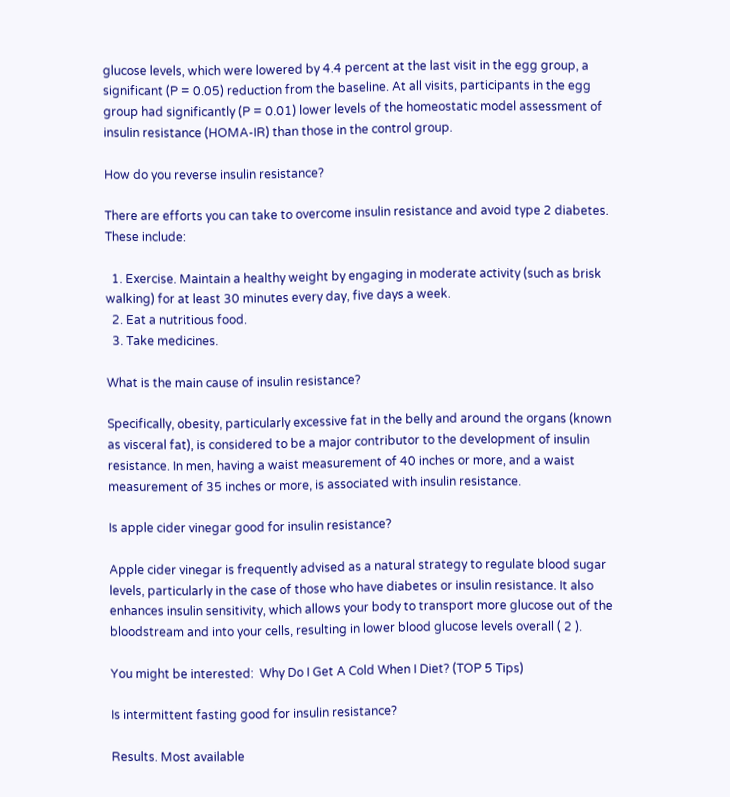glucose levels, which were lowered by 4.4 percent at the last visit in the egg group, a significant (P = 0.05) reduction from the baseline. At all visits, participants in the egg group had significantly (P = 0.01) lower levels of the homeostatic model assessment of insulin resistance (HOMA-IR) than those in the control group.

How do you reverse insulin resistance?

There are efforts you can take to overcome insulin resistance and avoid type 2 diabetes. These include:

  1. Exercise. Maintain a healthy weight by engaging in moderate activity (such as brisk walking) for at least 30 minutes every day, five days a week.
  2. Eat a nutritious food.
  3. Take medicines.

What is the main cause of insulin resistance?

Specifically, obesity, particularly excessive fat in the belly and around the organs (known as visceral fat), is considered to be a major contributor to the development of insulin resistance. In men, having a waist measurement of 40 inches or more, and a waist measurement of 35 inches or more, is associated with insulin resistance.

Is apple cider vinegar good for insulin resistance?

Apple cider vinegar is frequently advised as a natural strategy to regulate blood sugar levels, particularly in the case of those who have diabetes or insulin resistance. It also enhances insulin sensitivity, which allows your body to transport more glucose out of the bloodstream and into your cells, resulting in lower blood glucose levels overall ( 2 ).

You might be interested:  Why Do I Get A Cold When I Diet? (TOP 5 Tips)

Is intermittent fasting good for insulin resistance?

Results. Most available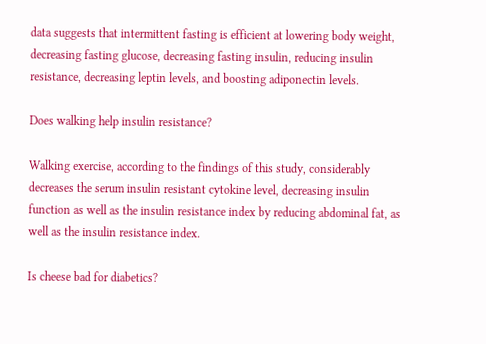data suggests that intermittent fasting is efficient at lowering body weight, decreasing fasting glucose, decreasing fasting insulin, reducing insulin resistance, decreasing leptin levels, and boosting adiponectin levels.

Does walking help insulin resistance?

Walking exercise, according to the findings of this study, considerably decreases the serum insulin resistant cytokine level, decreasing insulin function as well as the insulin resistance index by reducing abdominal fat, as well as the insulin resistance index.

Is cheese bad for diabetics?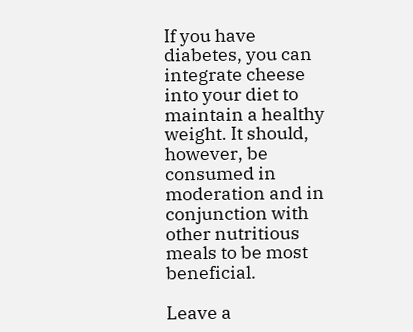If you have diabetes, you can integrate cheese into your diet to maintain a healthy weight. It should, however, be consumed in moderation and in conjunction with other nutritious meals to be most beneficial.

Leave a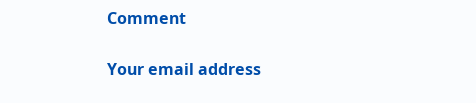Comment

Your email address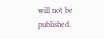will not be published.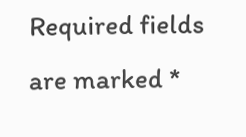Required fields are marked *